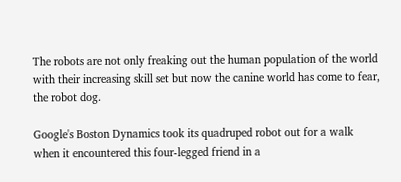The robots are not only freaking out the human population of the world with their increasing skill set but now the canine world has come to fear, the robot dog.

Google's Boston Dynamics took its quadruped robot out for a walk when it encountered this four-legged friend in a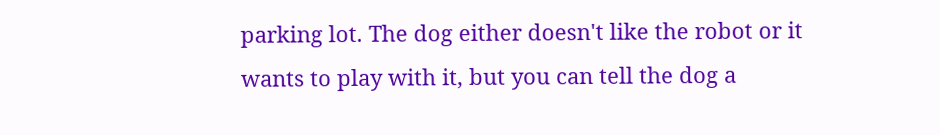parking lot. The dog either doesn't like the robot or it wants to play with it, but you can tell the dog a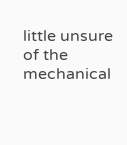little unsure of the mechanical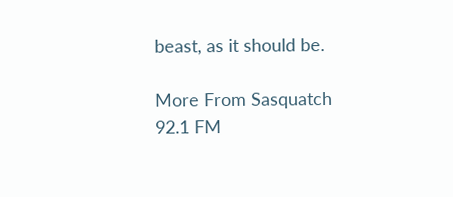beast, as it should be.

More From Sasquatch 92.1 FM